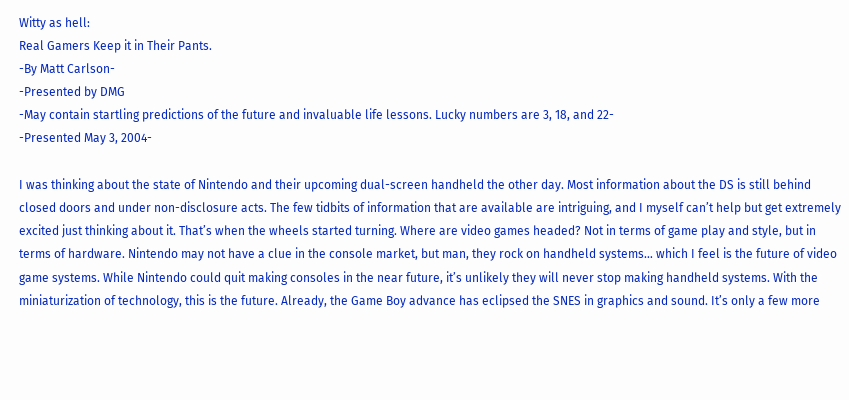Witty as hell:
Real Gamers Keep it in Their Pants.
-By Matt Carlson-
-Presented by DMG
-May contain startling predictions of the future and invaluable life lessons. Lucky numbers are 3, 18, and 22-
-Presented May 3, 2004-

I was thinking about the state of Nintendo and their upcoming dual-screen handheld the other day. Most information about the DS is still behind closed doors and under non-disclosure acts. The few tidbits of information that are available are intriguing, and I myself can’t help but get extremely excited just thinking about it. That’s when the wheels started turning. Where are video games headed? Not in terms of game play and style, but in terms of hardware. Nintendo may not have a clue in the console market, but man, they rock on handheld systems… which I feel is the future of video game systems. While Nintendo could quit making consoles in the near future, it’s unlikely they will never stop making handheld systems. With the miniaturization of technology, this is the future. Already, the Game Boy advance has eclipsed the SNES in graphics and sound. It’s only a few more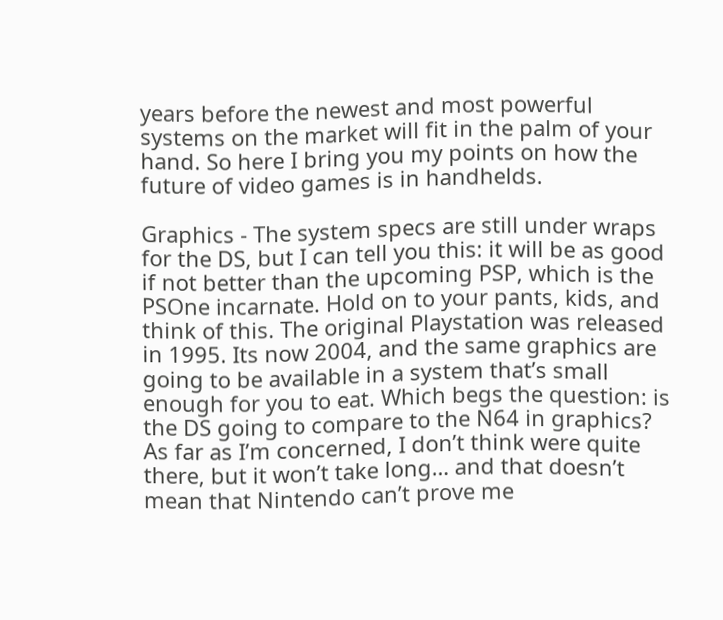years before the newest and most powerful systems on the market will fit in the palm of your hand. So here I bring you my points on how the future of video games is in handhelds.

Graphics - The system specs are still under wraps for the DS, but I can tell you this: it will be as good if not better than the upcoming PSP, which is the PSOne incarnate. Hold on to your pants, kids, and think of this. The original Playstation was released in 1995. Its now 2004, and the same graphics are going to be available in a system that’s small enough for you to eat. Which begs the question: is the DS going to compare to the N64 in graphics? As far as I’m concerned, I don’t think were quite there, but it won’t take long… and that doesn’t mean that Nintendo can’t prove me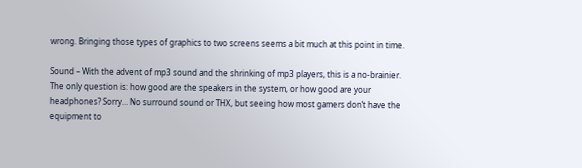wrong. Bringing those types of graphics to two screens seems a bit much at this point in time.

Sound – With the advent of mp3 sound and the shrinking of mp3 players, this is a no-brainier. The only question is: how good are the speakers in the system, or how good are your headphones? Sorry… No surround sound or THX, but seeing how most gamers don’t have the equipment to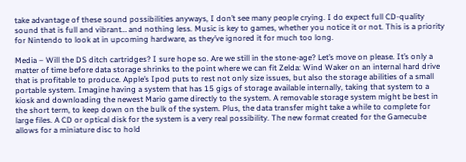take advantage of these sound possibilities anyways, I don’t see many people crying. I do expect full CD-quality sound that is full and vibrant… and nothing less. Music is key to games, whether you notice it or not. This is a priority for Nintendo to look at in upcoming hardware, as they’ve ignored it for much too long.

Media – Will the DS ditch cartridges? I sure hope so. Are we still in the stone-age? Let’s move on please. It’s only a matter of time before data storage shrinks to the point where we can fit Zelda: Wind Waker on an internal hard drive that is profitable to produce. Apple’s Ipod puts to rest not only size issues, but also the storage abilities of a small portable system. Imagine having a system that has 15 gigs of storage available internally, taking that system to a kiosk and downloading the newest Mario game directly to the system. A removable storage system might be best in the short term, to keep down on the bulk of the system. Plus, the data transfer might take a while to complete for large files. A CD or optical disk for the system is a very real possibility. The new format created for the Gamecube allows for a miniature disc to hold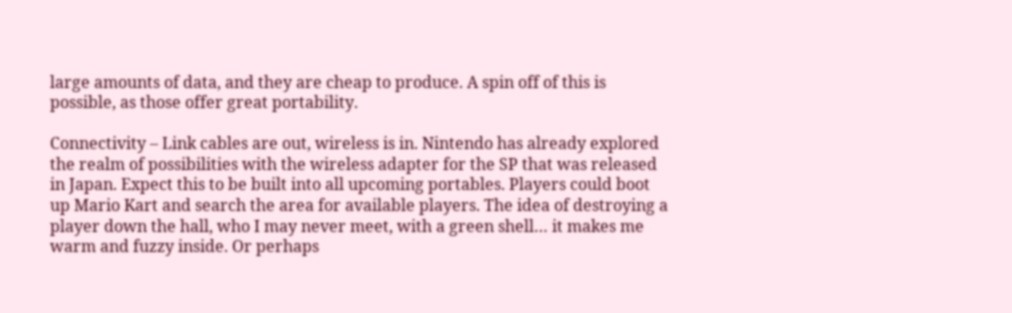large amounts of data, and they are cheap to produce. A spin off of this is possible, as those offer great portability.

Connectivity – Link cables are out, wireless is in. Nintendo has already explored the realm of possibilities with the wireless adapter for the SP that was released in Japan. Expect this to be built into all upcoming portables. Players could boot up Mario Kart and search the area for available players. The idea of destroying a player down the hall, who I may never meet, with a green shell… it makes me warm and fuzzy inside. Or perhaps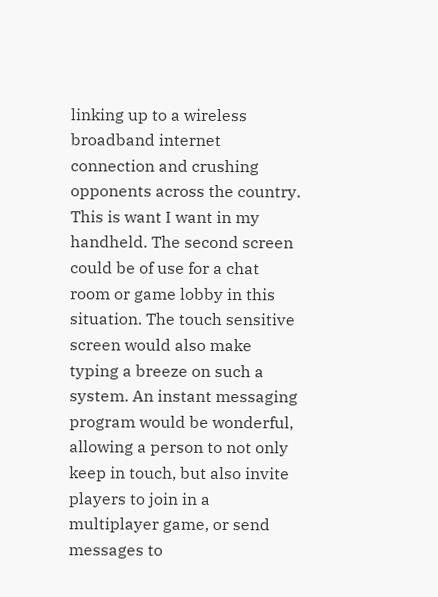linking up to a wireless broadband internet connection and crushing opponents across the country. This is want I want in my handheld. The second screen could be of use for a chat room or game lobby in this situation. The touch sensitive screen would also make typing a breeze on such a system. An instant messaging program would be wonderful, allowing a person to not only keep in touch, but also invite players to join in a multiplayer game, or send messages to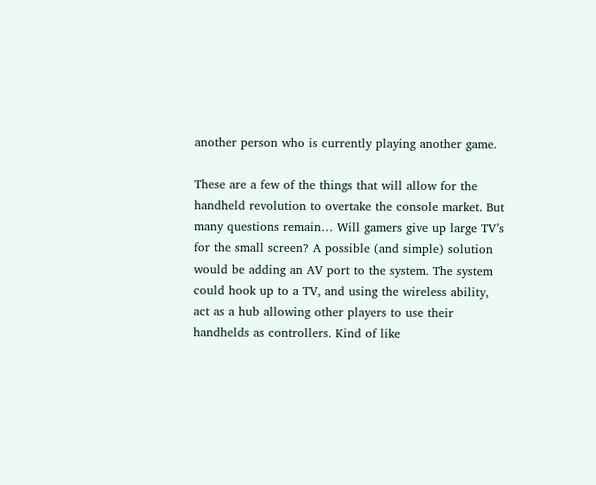another person who is currently playing another game.

These are a few of the things that will allow for the handheld revolution to overtake the console market. But many questions remain… Will gamers give up large TV’s for the small screen? A possible (and simple) solution would be adding an AV port to the system. The system could hook up to a TV, and using the wireless ability, act as a hub allowing other players to use their handhelds as controllers. Kind of like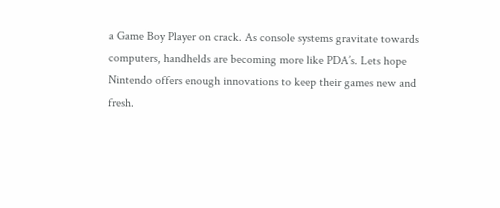a Game Boy Player on crack. As console systems gravitate towards computers, handhelds are becoming more like PDA’s. Lets hope Nintendo offers enough innovations to keep their games new and fresh.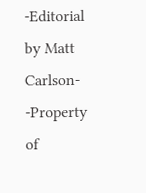-Editorial by Matt Carlson-
-Property of